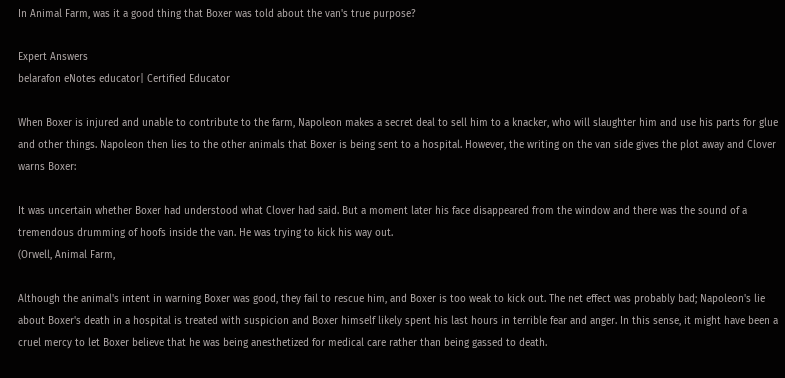In Animal Farm, was it a good thing that Boxer was told about the van's true purpose?

Expert Answers
belarafon eNotes educator| Certified Educator

When Boxer is injured and unable to contribute to the farm, Napoleon makes a secret deal to sell him to a knacker, who will slaughter him and use his parts for glue and other things. Napoleon then lies to the other animals that Boxer is being sent to a hospital. However, the writing on the van side gives the plot away and Clover warns Boxer:

It was uncertain whether Boxer had understood what Clover had said. But a moment later his face disappeared from the window and there was the sound of a tremendous drumming of hoofs inside the van. He was trying to kick his way out.
(Orwell, Animal Farm,

Although the animal's intent in warning Boxer was good, they fail to rescue him, and Boxer is too weak to kick out. The net effect was probably bad; Napoleon's lie about Boxer's death in a hospital is treated with suspicion and Boxer himself likely spent his last hours in terrible fear and anger. In this sense, it might have been a cruel mercy to let Boxer believe that he was being anesthetized for medical care rather than being gassed to death.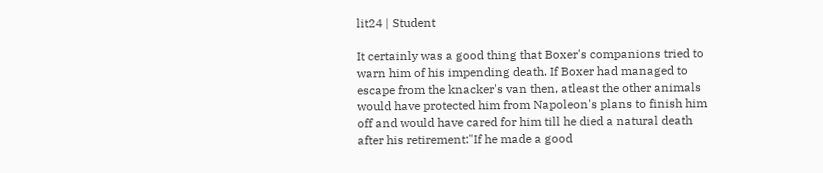lit24 | Student

It certainly was a good thing that Boxer's companions tried to warn him of his impending death. If Boxer had managed to escape from the knacker's van then, atleast the other animals would have protected him from Napoleon's plans to finish him off and would have cared for him till he died a natural death after his retirement:"If he made a good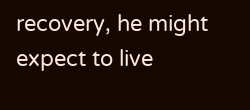recovery, he might expect to live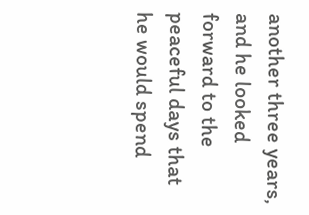another three years, and he looked forward to the peaceful days that he would spend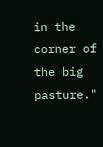in the corner of the big pasture."